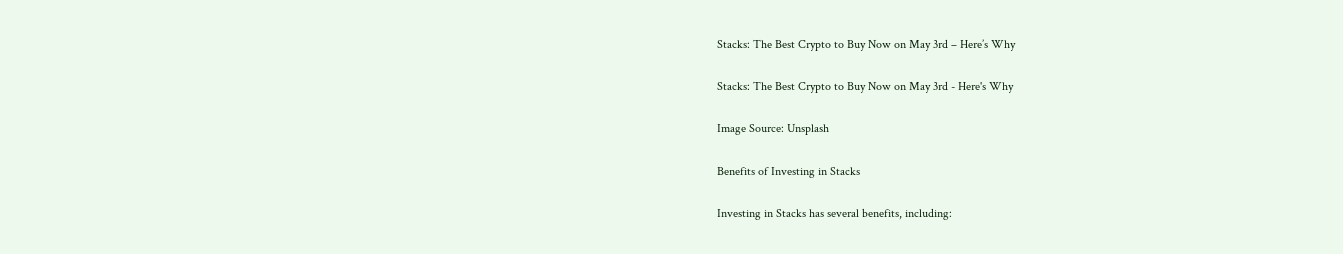Stacks: The Best Crypto to Buy Now on May 3rd – Here’s Why

Stacks: The Best Crypto to Buy Now on May 3rd - Here's Why

Image Source: Unsplash

Benefits of Investing in Stacks

Investing in Stacks has several benefits, including: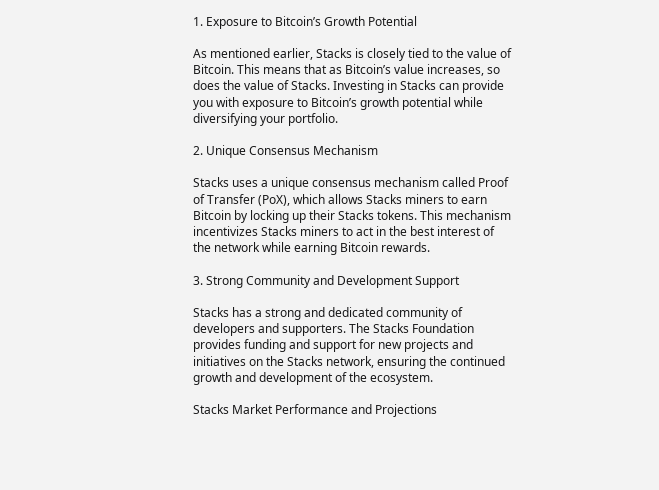1. Exposure to Bitcoin’s Growth Potential

As mentioned earlier, Stacks is closely tied to the value of Bitcoin. This means that as Bitcoin’s value increases, so does the value of Stacks. Investing in Stacks can provide you with exposure to Bitcoin’s growth potential while diversifying your portfolio.

2. Unique Consensus Mechanism

Stacks uses a unique consensus mechanism called Proof of Transfer (PoX), which allows Stacks miners to earn Bitcoin by locking up their Stacks tokens. This mechanism incentivizes Stacks miners to act in the best interest of the network while earning Bitcoin rewards.

3. Strong Community and Development Support

Stacks has a strong and dedicated community of developers and supporters. The Stacks Foundation provides funding and support for new projects and initiatives on the Stacks network, ensuring the continued growth and development of the ecosystem.

Stacks Market Performance and Projections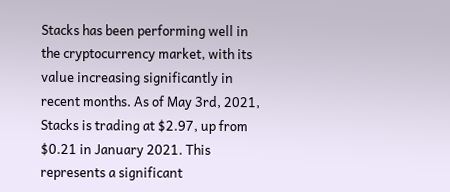Stacks has been performing well in the cryptocurrency market, with its value increasing significantly in recent months. As of May 3rd, 2021, Stacks is trading at $2.97, up from $0.21 in January 2021. This represents a significant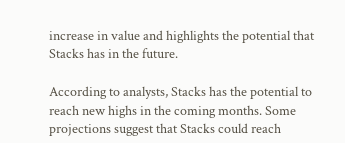increase in value and highlights the potential that Stacks has in the future.

According to analysts, Stacks has the potential to reach new highs in the coming months. Some projections suggest that Stacks could reach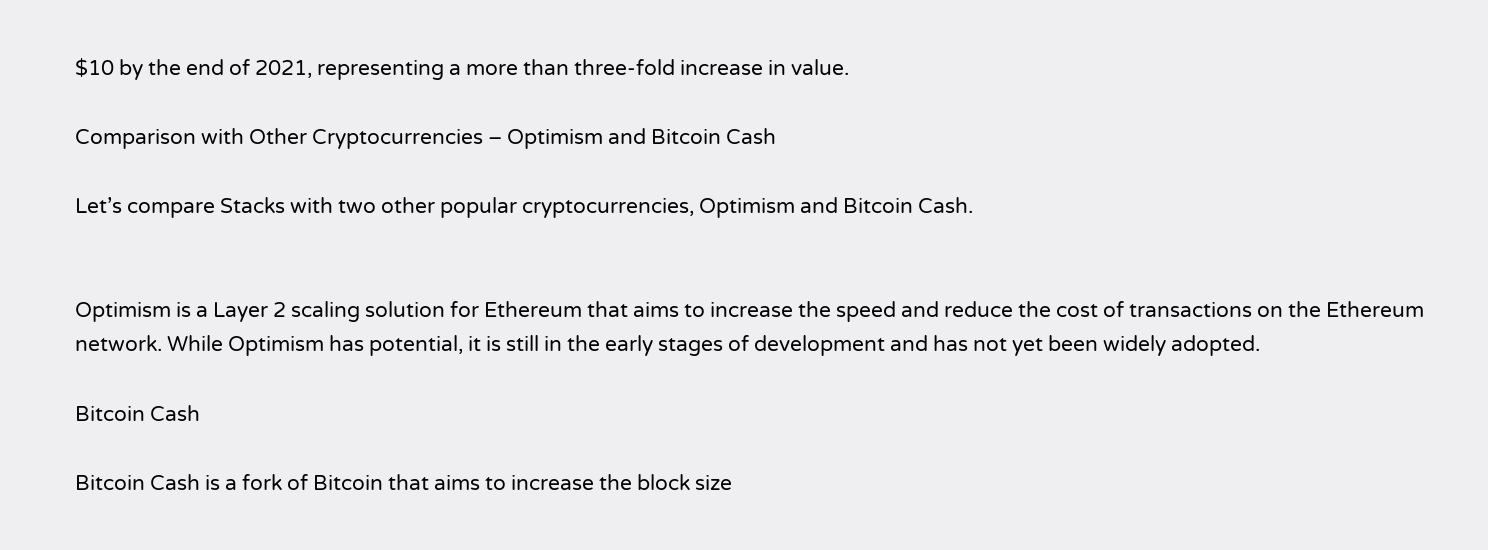$10 by the end of 2021, representing a more than three-fold increase in value.

Comparison with Other Cryptocurrencies – Optimism and Bitcoin Cash

Let’s compare Stacks with two other popular cryptocurrencies, Optimism and Bitcoin Cash.


Optimism is a Layer 2 scaling solution for Ethereum that aims to increase the speed and reduce the cost of transactions on the Ethereum network. While Optimism has potential, it is still in the early stages of development and has not yet been widely adopted.

Bitcoin Cash

Bitcoin Cash is a fork of Bitcoin that aims to increase the block size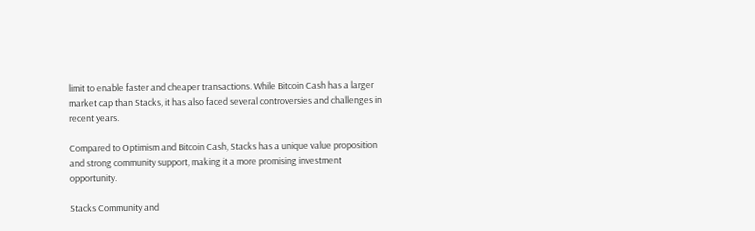limit to enable faster and cheaper transactions. While Bitcoin Cash has a larger market cap than Stacks, it has also faced several controversies and challenges in recent years.

Compared to Optimism and Bitcoin Cash, Stacks has a unique value proposition and strong community support, making it a more promising investment opportunity.

Stacks Community and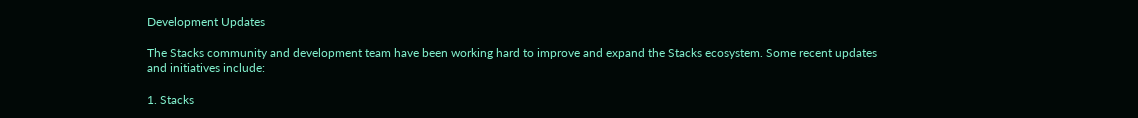Development Updates

The Stacks community and development team have been working hard to improve and expand the Stacks ecosystem. Some recent updates and initiatives include:

1. Stacks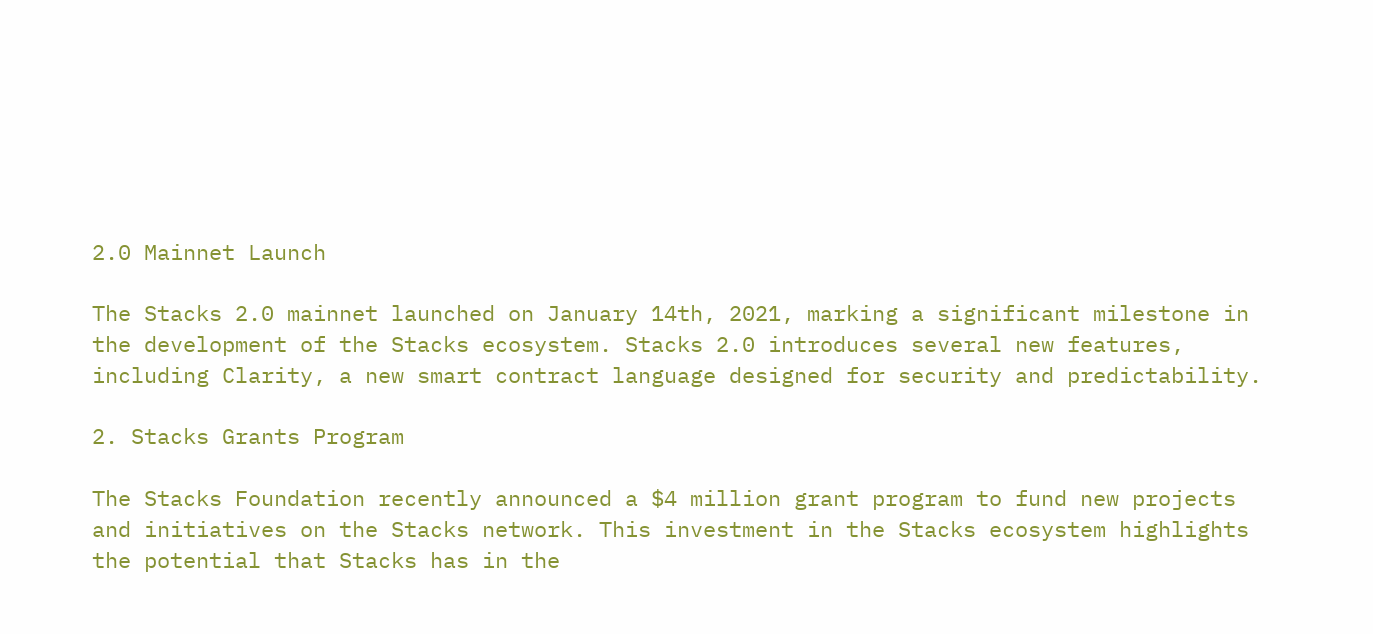2.0 Mainnet Launch

The Stacks 2.0 mainnet launched on January 14th, 2021, marking a significant milestone in the development of the Stacks ecosystem. Stacks 2.0 introduces several new features, including Clarity, a new smart contract language designed for security and predictability.

2. Stacks Grants Program

The Stacks Foundation recently announced a $4 million grant program to fund new projects and initiatives on the Stacks network. This investment in the Stacks ecosystem highlights the potential that Stacks has in the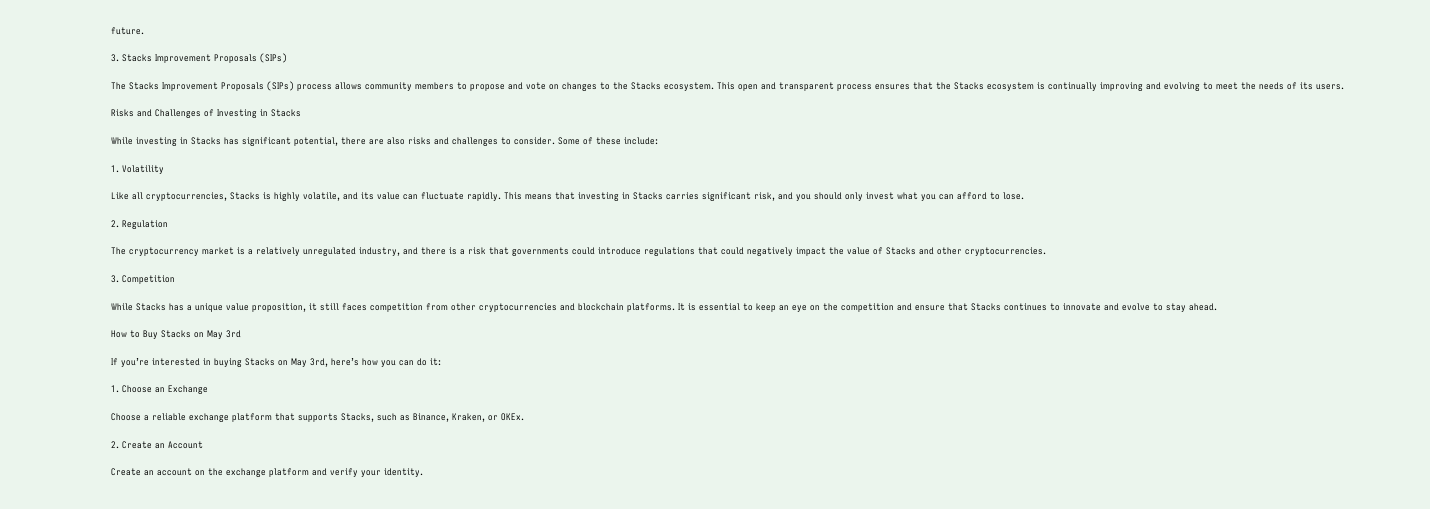future.

3. Stacks Improvement Proposals (SIPs)

The Stacks Improvement Proposals (SIPs) process allows community members to propose and vote on changes to the Stacks ecosystem. This open and transparent process ensures that the Stacks ecosystem is continually improving and evolving to meet the needs of its users.

Risks and Challenges of Investing in Stacks

While investing in Stacks has significant potential, there are also risks and challenges to consider. Some of these include:

1. Volatility

Like all cryptocurrencies, Stacks is highly volatile, and its value can fluctuate rapidly. This means that investing in Stacks carries significant risk, and you should only invest what you can afford to lose.

2. Regulation

The cryptocurrency market is a relatively unregulated industry, and there is a risk that governments could introduce regulations that could negatively impact the value of Stacks and other cryptocurrencies.

3. Competition

While Stacks has a unique value proposition, it still faces competition from other cryptocurrencies and blockchain platforms. It is essential to keep an eye on the competition and ensure that Stacks continues to innovate and evolve to stay ahead.

How to Buy Stacks on May 3rd

If you’re interested in buying Stacks on May 3rd, here’s how you can do it:

1. Choose an Exchange

Choose a reliable exchange platform that supports Stacks, such as Binance, Kraken, or OKEx.

2. Create an Account

Create an account on the exchange platform and verify your identity.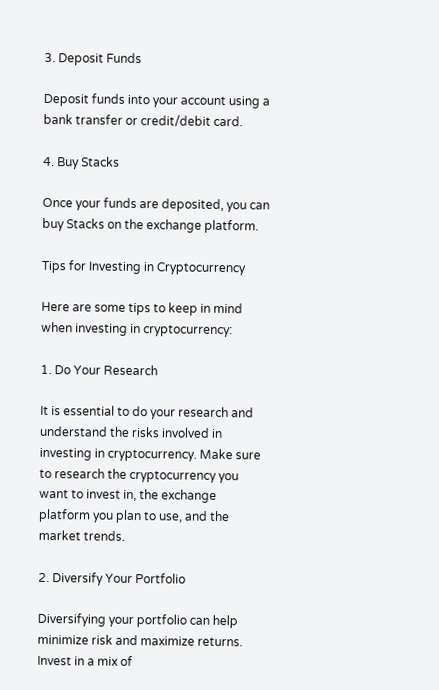3. Deposit Funds

Deposit funds into your account using a bank transfer or credit/debit card.

4. Buy Stacks

Once your funds are deposited, you can buy Stacks on the exchange platform.

Tips for Investing in Cryptocurrency

Here are some tips to keep in mind when investing in cryptocurrency:

1. Do Your Research

It is essential to do your research and understand the risks involved in investing in cryptocurrency. Make sure to research the cryptocurrency you want to invest in, the exchange platform you plan to use, and the market trends.

2. Diversify Your Portfolio

Diversifying your portfolio can help minimize risk and maximize returns. Invest in a mix of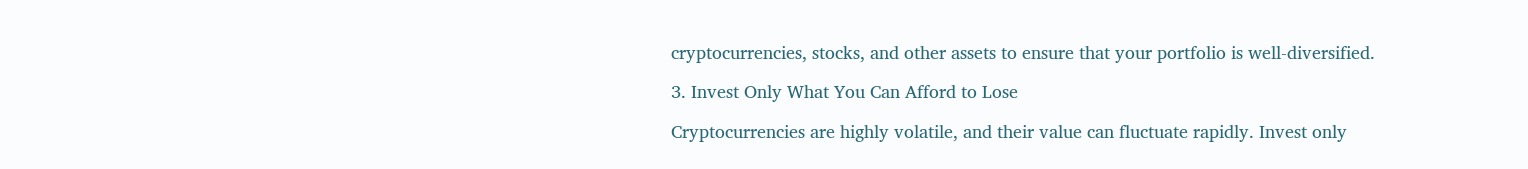cryptocurrencies, stocks, and other assets to ensure that your portfolio is well-diversified.

3. Invest Only What You Can Afford to Lose

Cryptocurrencies are highly volatile, and their value can fluctuate rapidly. Invest only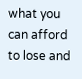what you can afford to lose and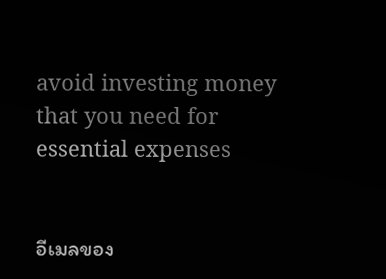avoid investing money that you need for essential expenses


อีเมลของ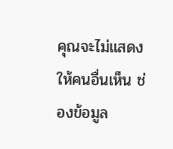คุณจะไม่แสดงให้คนอื่นเห็น ช่องข้อมูล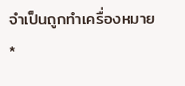จำเป็นถูกทำเครื่องหมาย *